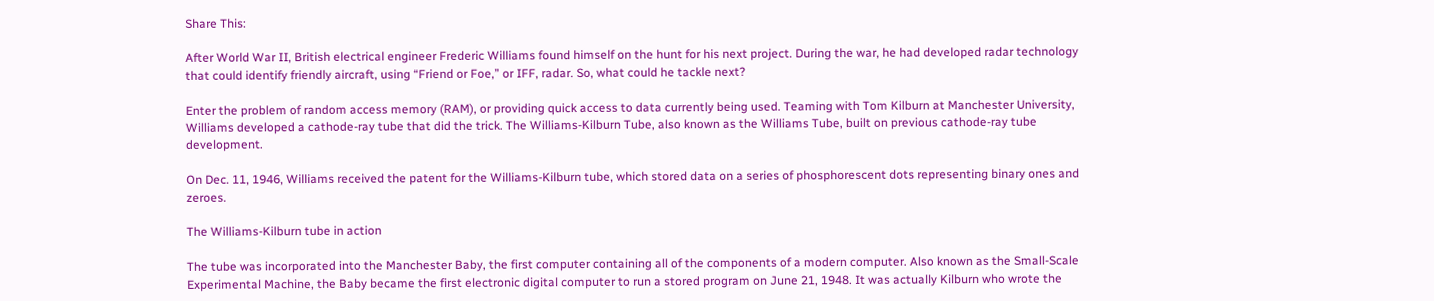Share This:

After World War II, British electrical engineer Frederic Williams found himself on the hunt for his next project. During the war, he had developed radar technology that could identify friendly aircraft, using “Friend or Foe,” or IFF, radar. So, what could he tackle next?

Enter the problem of random access memory (RAM), or providing quick access to data currently being used. Teaming with Tom Kilburn at Manchester University, Williams developed a cathode-ray tube that did the trick. The Williams-Kilburn Tube, also known as the Williams Tube, built on previous cathode-ray tube development.

On Dec. 11, 1946, Williams received the patent for the Williams-Kilburn tube, which stored data on a series of phosphorescent dots representing binary ones and zeroes.

The Williams-Kilburn tube in action

The tube was incorporated into the Manchester Baby, the first computer containing all of the components of a modern computer. Also known as the Small-Scale Experimental Machine, the Baby became the first electronic digital computer to run a stored program on June 21, 1948. It was actually Kilburn who wrote the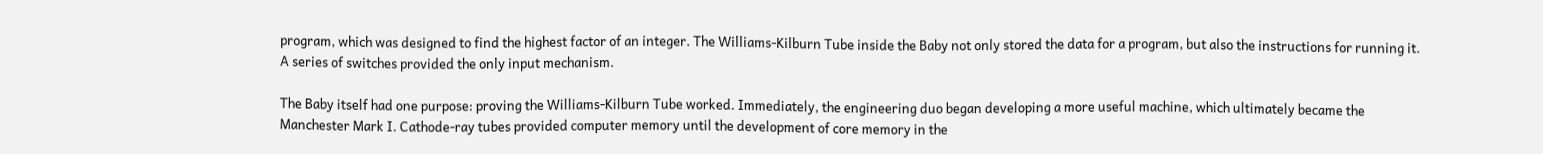program, which was designed to find the highest factor of an integer. The Williams-Kilburn Tube inside the Baby not only stored the data for a program, but also the instructions for running it. A series of switches provided the only input mechanism.

The Baby itself had one purpose: proving the Williams-Kilburn Tube worked. Immediately, the engineering duo began developing a more useful machine, which ultimately became the Manchester Mark I. Cathode-ray tubes provided computer memory until the development of core memory in the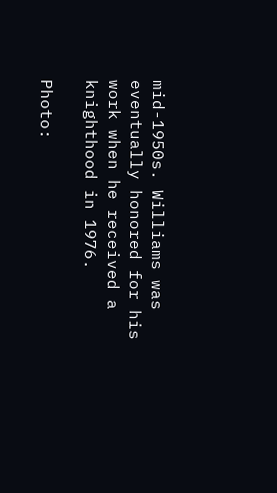mid-1950s. Williams was eventually honored for his work when he received a knighthood in 1976.

Photo: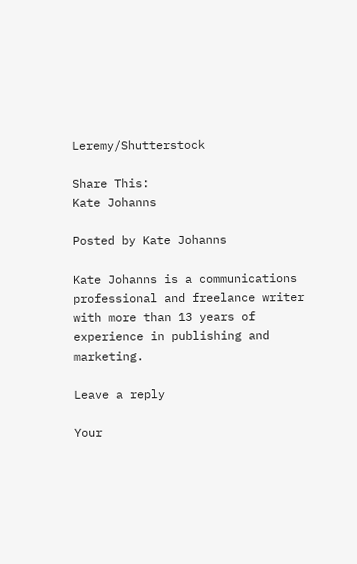Leremy/Shutterstock

Share This:
Kate Johanns

Posted by Kate Johanns

Kate Johanns is a communications professional and freelance writer with more than 13 years of experience in publishing and marketing.

Leave a reply

Your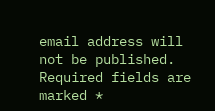email address will not be published. Required fields are marked *